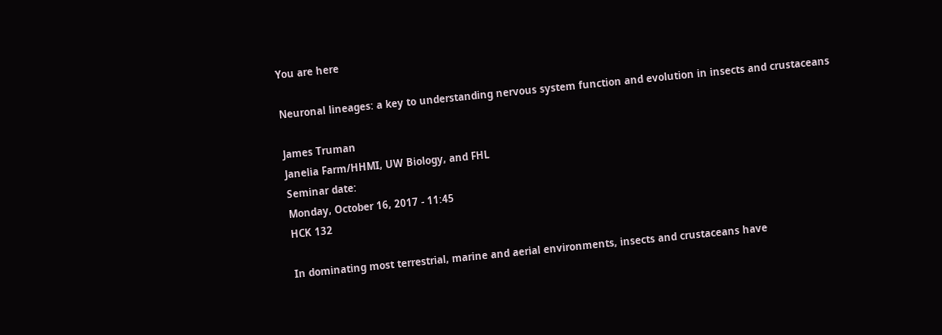You are here

Neuronal lineages: a key to understanding nervous system function and evolution in insects and crustaceans

James Truman
Janelia Farm/HHMI, UW Biology, and FHL
Seminar date:
Monday, October 16, 2017 - 11:45
HCK 132

In dominating most terrestrial, marine and aerial environments, insects and crustaceans have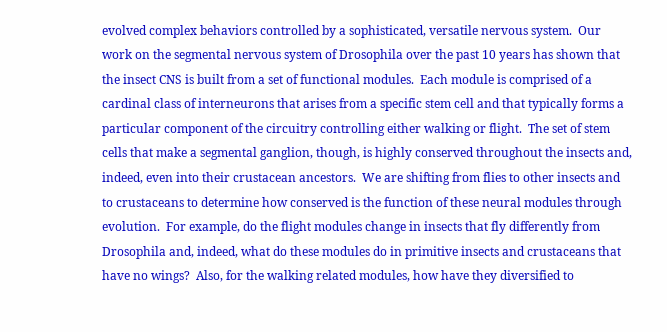evolved complex behaviors controlled by a sophisticated, versatile nervous system.  Our work on the segmental nervous system of Drosophila over the past 10 years has shown that the insect CNS is built from a set of functional modules.  Each module is comprised of a cardinal class of interneurons that arises from a specific stem cell and that typically forms a particular component of the circuitry controlling either walking or flight.  The set of stem cells that make a segmental ganglion, though, is highly conserved throughout the insects and, indeed, even into their crustacean ancestors.  We are shifting from flies to other insects and to crustaceans to determine how conserved is the function of these neural modules through evolution.  For example, do the flight modules change in insects that fly differently from Drosophila and, indeed, what do these modules do in primitive insects and crustaceans that have no wings?  Also, for the walking related modules, how have they diversified to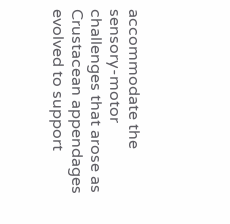accommodate the sensory-motor challenges that arose as Crustacean appendages evolved to support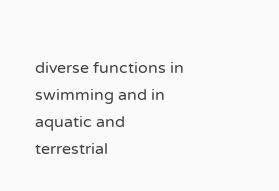diverse functions in swimming and in aquatic and terrestrial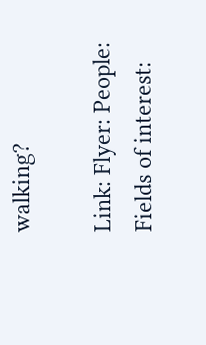walking?

Link: Flyer: People:
Fields of interest: